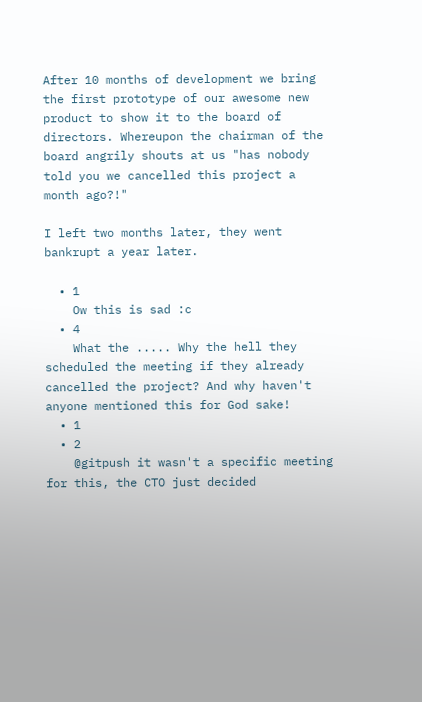After 10 months of development we bring the first prototype of our awesome new product to show it to the board of directors. Whereupon the chairman of the board angrily shouts at us "has nobody told you we cancelled this project a month ago?!"

I left two months later, they went bankrupt a year later.

  • 1
    Ow this is sad :c
  • 4
    What the ..... Why the hell they scheduled the meeting if they already cancelled the project? And why haven't anyone mentioned this for God sake!
  • 1
  • 2
    @gitpush it wasn't a specific meeting for this, the CTO just decided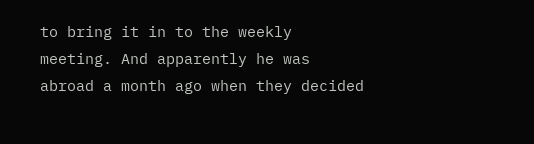to bring it in to the weekly meeting. And apparently he was abroad a month ago when they decided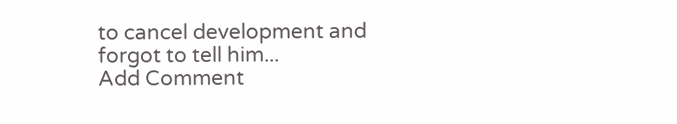to cancel development and forgot to tell him...
Add Comment